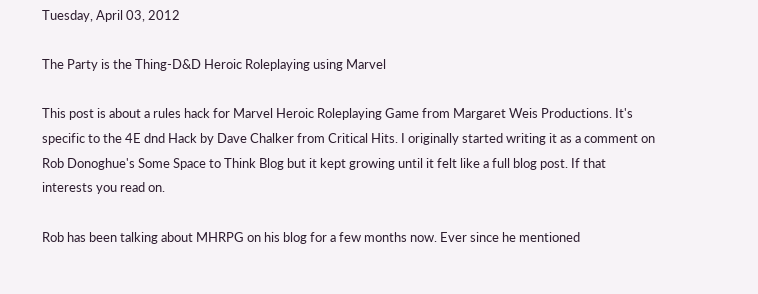Tuesday, April 03, 2012

The Party is the Thing-D&D Heroic Roleplaying using Marvel

This post is about a rules hack for Marvel Heroic Roleplaying Game from Margaret Weis Productions. It's specific to the 4E dnd Hack by Dave Chalker from Critical Hits. I originally started writing it as a comment on Rob Donoghue's Some Space to Think Blog but it kept growing until it felt like a full blog post. If that interests you read on.

Rob has been talking about MHRPG on his blog for a few months now. Ever since he mentioned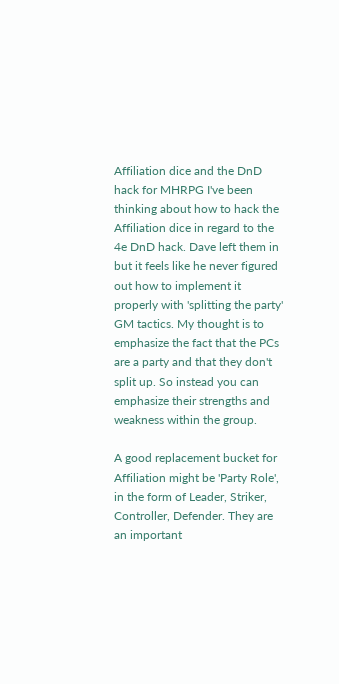Affiliation dice and the DnD hack for MHRPG I've been thinking about how to hack the Affiliation dice in regard to the 4e DnD hack. Dave left them in but it feels like he never figured out how to implement it properly with 'splitting the party' GM tactics. My thought is to emphasize the fact that the PCs are a party and that they don't split up. So instead you can emphasize their strengths and weakness within the group.

A good replacement bucket for Affiliation might be 'Party Role', in the form of Leader, Striker, Controller, Defender. They are an important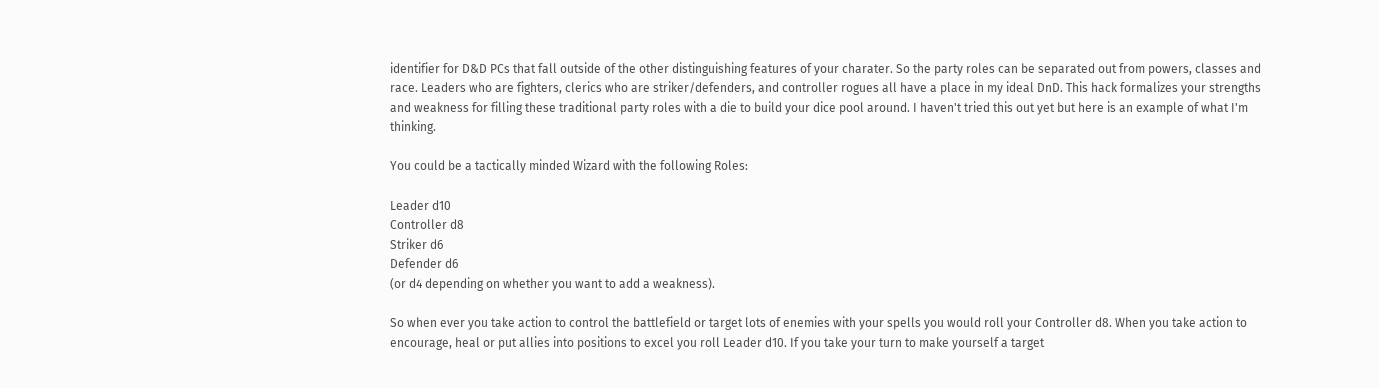identifier for D&D PCs that fall outside of the other distinguishing features of your charater. So the party roles can be separated out from powers, classes and race. Leaders who are fighters, clerics who are striker/defenders, and controller rogues all have a place in my ideal DnD. This hack formalizes your strengths and weakness for filling these traditional party roles with a die to build your dice pool around. I haven't tried this out yet but here is an example of what I'm thinking.

You could be a tactically minded Wizard with the following Roles:

Leader d10
Controller d8
Striker d6
Defender d6
(or d4 depending on whether you want to add a weakness).

So when ever you take action to control the battlefield or target lots of enemies with your spells you would roll your Controller d8. When you take action to encourage, heal or put allies into positions to excel you roll Leader d10. If you take your turn to make yourself a target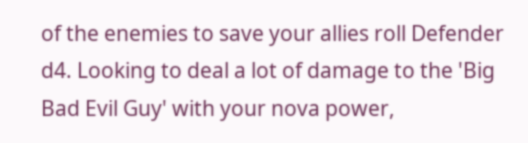of the enemies to save your allies roll Defender d4. Looking to deal a lot of damage to the 'Big Bad Evil Guy' with your nova power,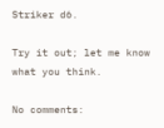Striker d6.

Try it out; let me know what you think.

No comments: